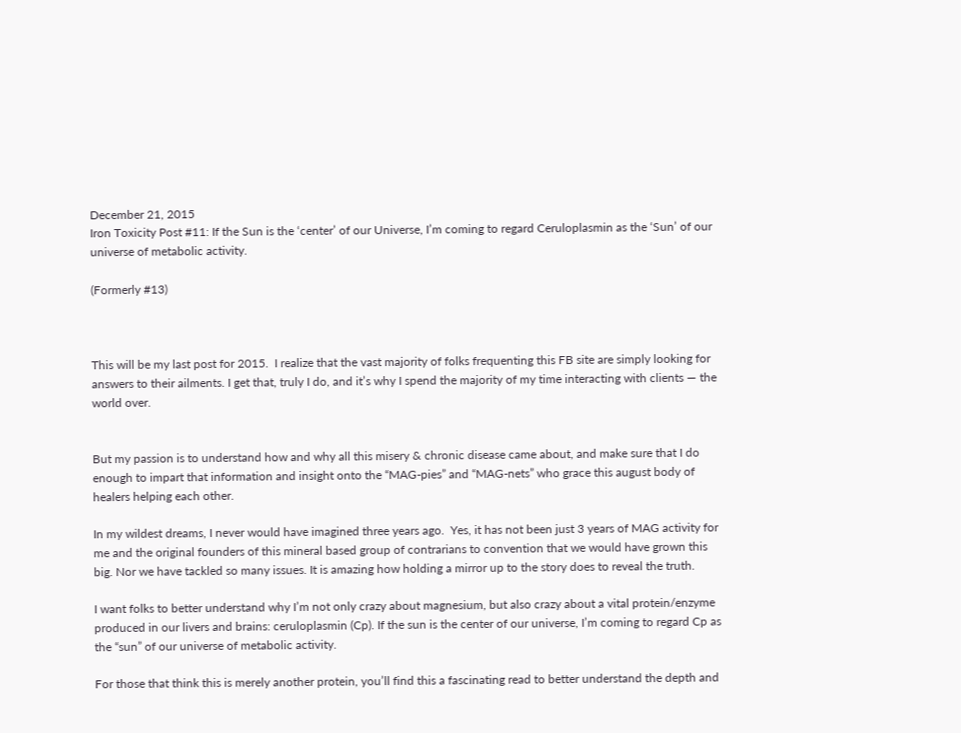December 21, 2015
Iron Toxicity Post #11: If the Sun is the ‘center’ of our Universe, I’m coming to regard Ceruloplasmin as the ‘Sun’ of our universe of metabolic activity.

(Formerly #13)



This will be my last post for 2015.  I realize that the vast majority of folks frequenting this FB site are simply looking for answers to their ailments. I get that, truly I do, and it’s why I spend the majority of my time interacting with clients — the world over.


But my passion is to understand how and why all this misery & chronic disease came about, and make sure that I do enough to impart that information and insight onto the “MAG-pies” and “MAG-nets” who grace this august body of healers helping each other.

In my wildest dreams, I never would have imagined three years ago.  Yes, it has not been just 3 years of MAG activity for me and the original founders of this mineral based group of contrarians to convention that we would have grown this big. Nor we have tackled so many issues. It is amazing how holding a mirror up to the story does to reveal the truth.

I want folks to better understand why I’m not only crazy about magnesium, but also crazy about a vital protein/enzyme produced in our livers and brains: ceruloplasmin (Cp). If the sun is the center of our universe, I’m coming to regard Cp as the “sun” of our universe of metabolic activity.

For those that think this is merely another protein, you’ll find this a fascinating read to better understand the depth and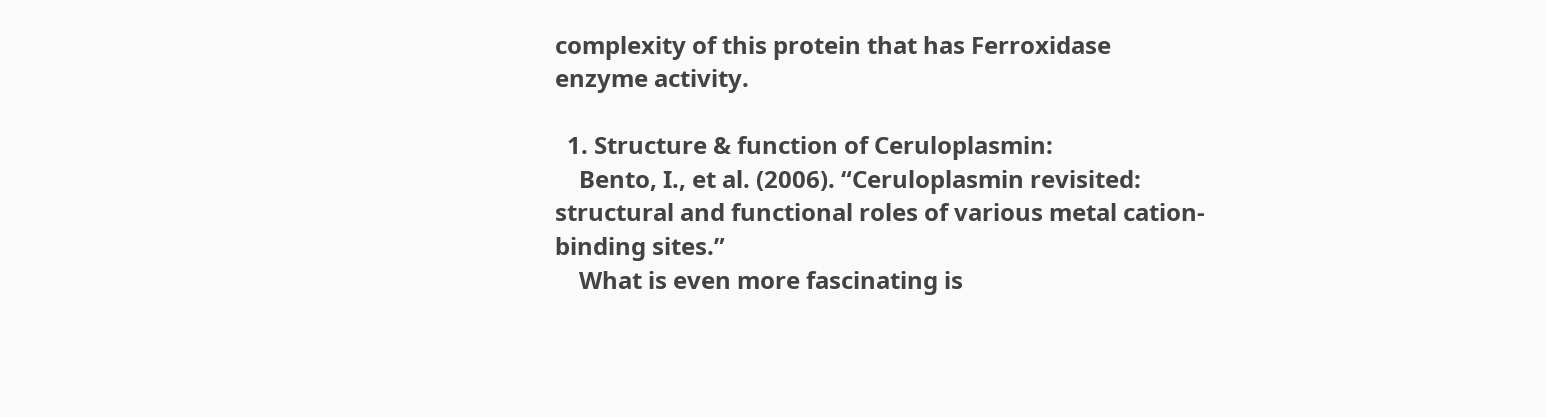complexity of this protein that has Ferroxidase enzyme activity.

  1. Structure & function of Ceruloplasmin:
    Bento, I., et al. (2006). “Ceruloplasmin revisited: structural and functional roles of various metal cation-binding sites.”
    What is even more fascinating is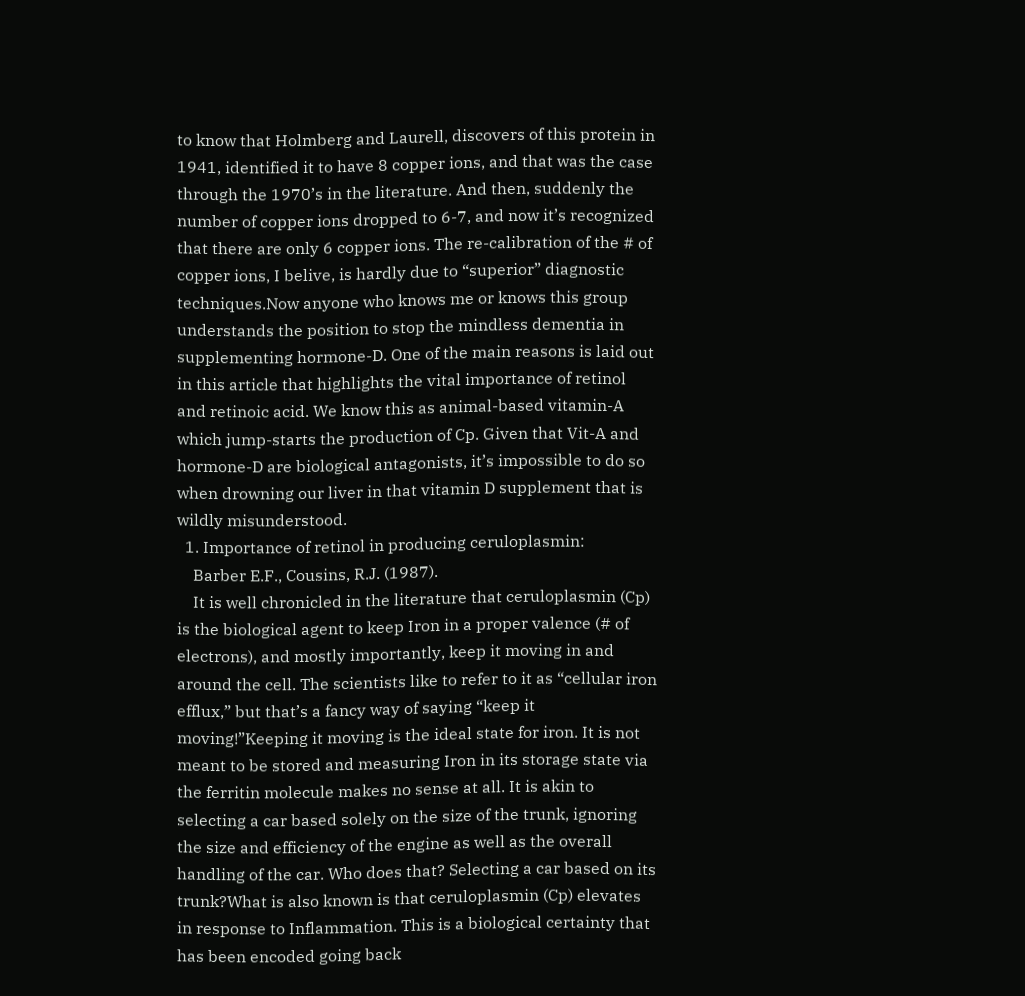to know that Holmberg and Laurell, discovers of this protein in 1941, identified it to have 8 copper ions, and that was the case through the 1970’s in the literature. And then, suddenly the number of copper ions dropped to 6-7, and now it’s recognized that there are only 6 copper ions. The re-calibration of the # of copper ions, I belive, is hardly due to “superior” diagnostic techniques.Now anyone who knows me or knows this group understands the position to stop the mindless dementia in supplementing hormone-D. One of the main reasons is laid out in this article that highlights the vital importance of retinol and retinoic acid. We know this as animal-based vitamin-A which jump-starts the production of Cp. Given that Vit-A and hormone-D are biological antagonists, it’s impossible to do so when drowning our liver in that vitamin D supplement that is wildly misunderstood.
  1. Importance of retinol in producing ceruloplasmin:
    Barber E.F., Cousins, R.J. (1987).
    It is well chronicled in the literature that ceruloplasmin (Cp) is the biological agent to keep Iron in a proper valence (# of electrons), and mostly importantly, keep it moving in and around the cell. The scientists like to refer to it as “cellular iron efflux,” but that’s a fancy way of saying “keep it moving!”Keeping it moving is the ideal state for iron. It is not meant to be stored and measuring Iron in its storage state via the ferritin molecule makes no sense at all. It is akin to selecting a car based solely on the size of the trunk, ignoring the size and efficiency of the engine as well as the overall handling of the car. Who does that? Selecting a car based on its trunk?What is also known is that ceruloplasmin (Cp) elevates in response to Inflammation. This is a biological certainty that has been encoded going back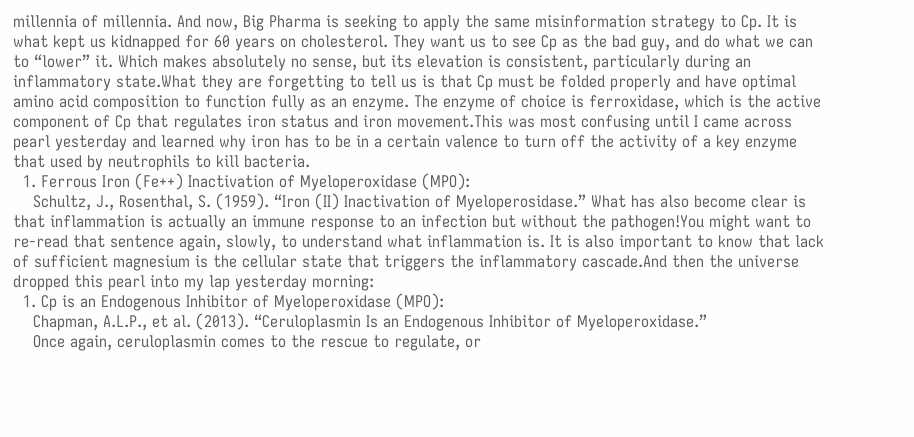millennia of millennia. And now, Big Pharma is seeking to apply the same misinformation strategy to Cp. It is what kept us kidnapped for 60 years on cholesterol. They want us to see Cp as the bad guy, and do what we can to “lower” it. Which makes absolutely no sense, but its elevation is consistent, particularly during an inflammatory state.What they are forgetting to tell us is that Cp must be folded properly and have optimal amino acid composition to function fully as an enzyme. The enzyme of choice is ferroxidase, which is the active component of Cp that regulates iron status and iron movement.This was most confusing until I came across pearl yesterday and learned why iron has to be in a certain valence to turn off the activity of a key enzyme that used by neutrophils to kill bacteria.
  1. Ferrous Iron (Fe++) Inactivation of Myeloperoxidase (MPO):
    Schultz, J., Rosenthal, S. (1959). “Iron (II) Inactivation of Myeloperosidase.” What has also become clear is that inflammation is actually an immune response to an infection but without the pathogen!You might want to re-read that sentence again, slowly, to understand what inflammation is. It is also important to know that lack of sufficient magnesium is the cellular state that triggers the inflammatory cascade.And then the universe dropped this pearl into my lap yesterday morning:
  1. Cp is an Endogenous Inhibitor of Myeloperoxidase (MPO):
    Chapman, A.L.P., et al. (2013). “Ceruloplasmin Is an Endogenous Inhibitor of Myeloperoxidase.”
    Once again, ceruloplasmin comes to the rescue to regulate, or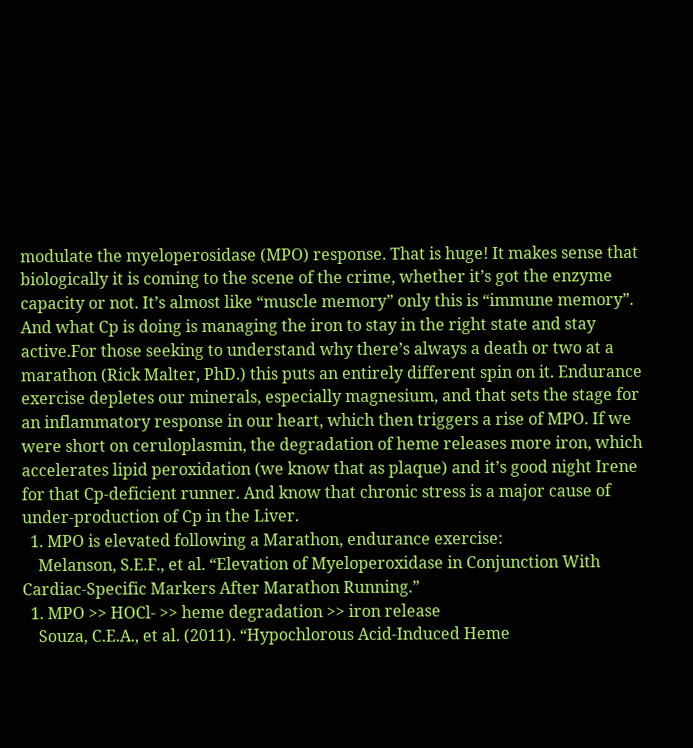modulate the myeloperosidase (MPO) response. That is huge! It makes sense that biologically it is coming to the scene of the crime, whether it’s got the enzyme capacity or not. It’s almost like “muscle memory” only this is “immune memory”. And what Cp is doing is managing the iron to stay in the right state and stay active.For those seeking to understand why there’s always a death or two at a marathon (Rick Malter, PhD.) this puts an entirely different spin on it. Endurance exercise depletes our minerals, especially magnesium, and that sets the stage for an inflammatory response in our heart, which then triggers a rise of MPO. If we were short on ceruloplasmin, the degradation of heme releases more iron, which accelerates lipid peroxidation (we know that as plaque) and it’s good night Irene for that Cp-deficient runner. And know that chronic stress is a major cause of under-production of Cp in the Liver.
  1. MPO is elevated following a Marathon, endurance exercise:
    Melanson, S.E.F., et al. “Elevation of Myeloperoxidase in Conjunction With Cardiac-Specific Markers After Marathon Running.”
  1. MPO >> HOCl- >> heme degradation >> iron release
    Souza, C.E.A., et al. (2011). “Hypochlorous Acid-Induced Heme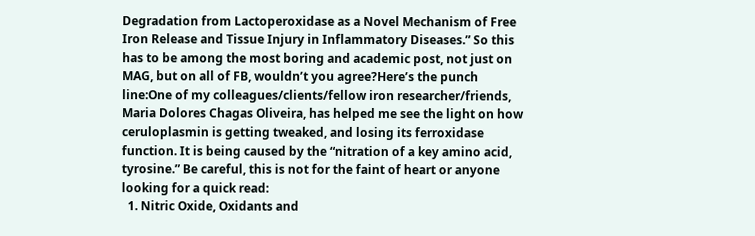Degradation from Lactoperoxidase as a Novel Mechanism of Free Iron Release and Tissue Injury in Inflammatory Diseases.” So this has to be among the most boring and academic post, not just on MAG, but on all of FB, wouldn’t you agree?Here’s the punch line:One of my colleagues/clients/fellow iron researcher/friends, Maria Dolores Chagas Oliveira, has helped me see the light on how ceruloplasmin is getting tweaked, and losing its ferroxidase function. It is being caused by the “nitration of a key amino acid, tyrosine.” Be careful, this is not for the faint of heart or anyone looking for a quick read:
  1. Nitric Oxide, Oxidants and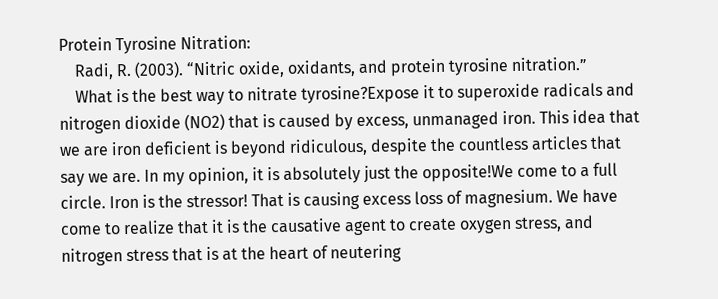Protein Tyrosine Nitration:
    Radi, R. (2003). “Nitric oxide, oxidants, and protein tyrosine nitration.”
    What is the best way to nitrate tyrosine?Expose it to superoxide radicals and nitrogen dioxide (NO2) that is caused by excess, unmanaged iron. This idea that we are iron deficient is beyond ridiculous, despite the countless articles that say we are. In my opinion, it is absolutely just the opposite!We come to a full circle. Iron is the stressor! That is causing excess loss of magnesium. We have come to realize that it is the causative agent to create oxygen stress, and nitrogen stress that is at the heart of neutering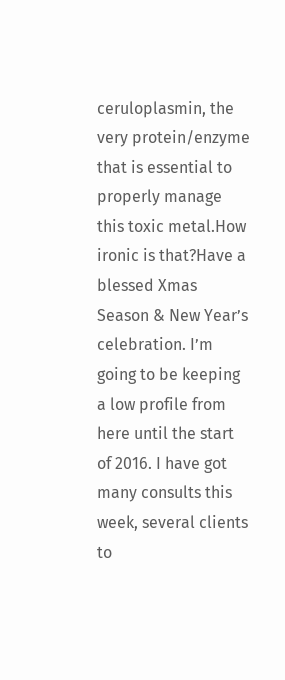ceruloplasmin, the very protein/enzyme that is essential to properly manage this toxic metal.How ironic is that?Have a blessed Xmas Season & New Year’s celebration. I’m going to be keeping a low profile from here until the start of 2016. I have got many consults this week, several clients to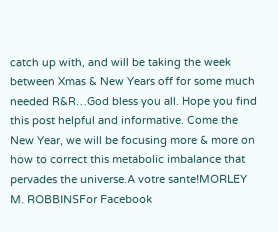catch up with, and will be taking the week between Xmas & New Years off for some much needed R&R…God bless you all. Hope you find this post helpful and informative. Come the New Year, we will be focusing more & more on how to correct this metabolic imbalance that pervades the universe.A votre sante!MORLEY M. ROBBINSFor Facebook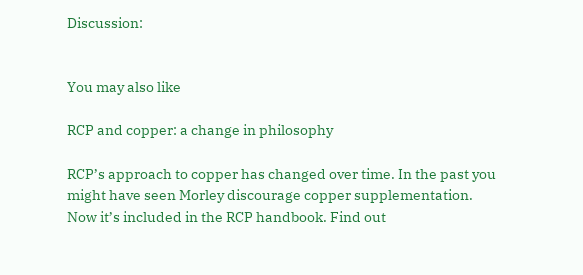Discussion:


You may also like

RCP and copper: a change in philosophy

RCP’s approach to copper has changed over time. In the past you might have seen Morley discourage copper supplementation. Now it’s included in the RCP handbook. Find out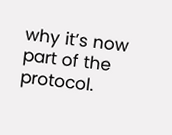why it’s now part of the protocol.